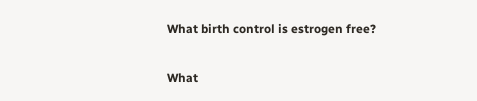What birth control is estrogen free?

What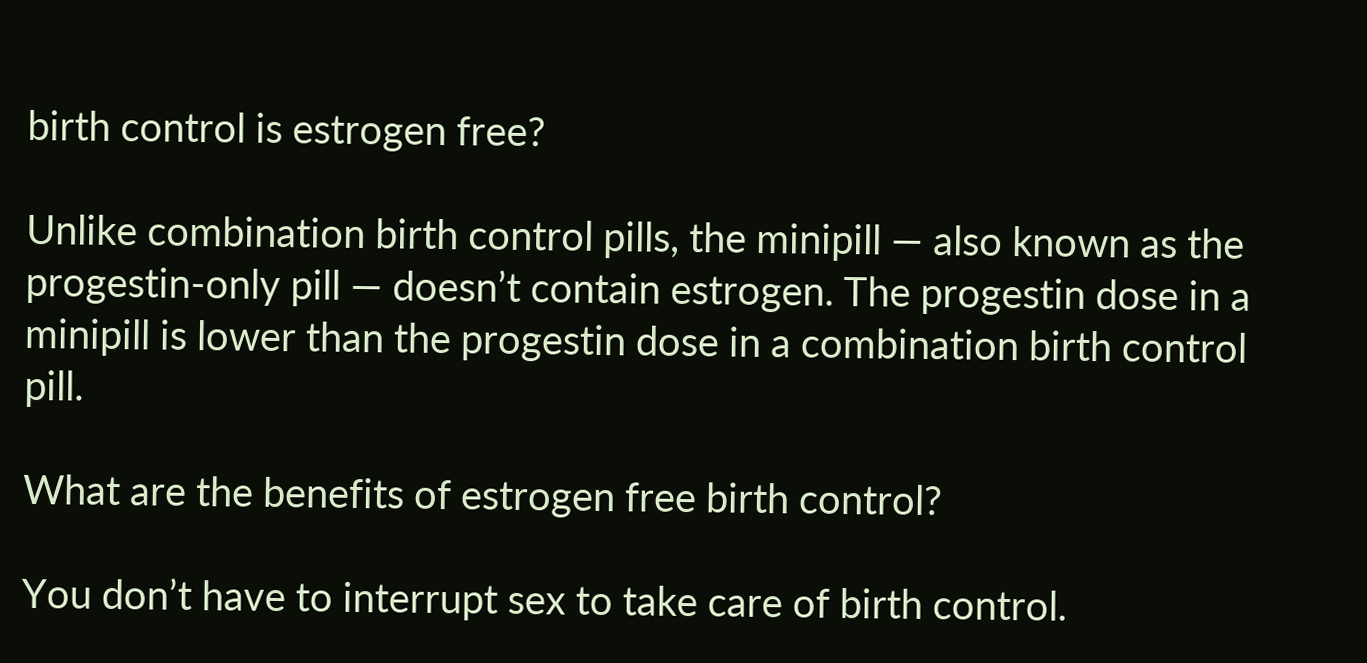birth control is estrogen free?

Unlike combination birth control pills, the minipill — also known as the progestin-only pill — doesn’t contain estrogen. The progestin dose in a minipill is lower than the progestin dose in a combination birth control pill.

What are the benefits of estrogen free birth control?

You don’t have to interrupt sex to take care of birth control.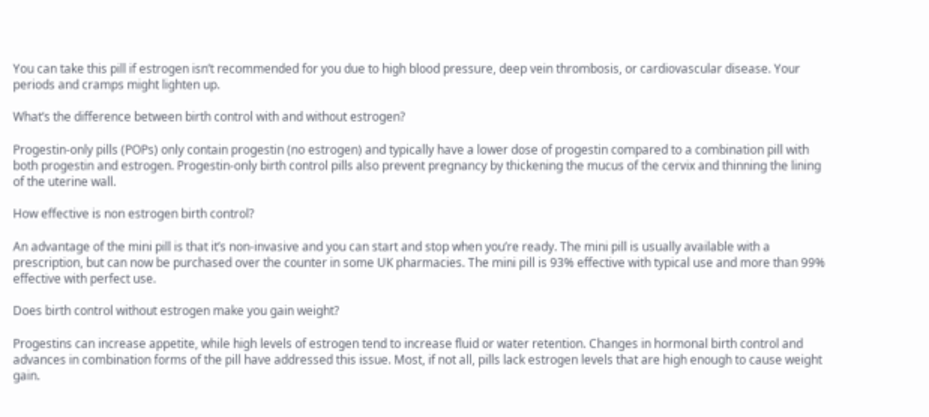You can take this pill if estrogen isn’t recommended for you due to high blood pressure, deep vein thrombosis, or cardiovascular disease. Your periods and cramps might lighten up.

What’s the difference between birth control with and without estrogen?

Progestin-only pills (POPs) only contain progestin (no estrogen) and typically have a lower dose of progestin compared to a combination pill with both progestin and estrogen. Progestin-only birth control pills also prevent pregnancy by thickening the mucus of the cervix and thinning the lining of the uterine wall.

How effective is non estrogen birth control?

An advantage of the mini pill is that it’s non-invasive and you can start and stop when you’re ready. The mini pill is usually available with a prescription, but can now be purchased over the counter in some UK pharmacies. The mini pill is 93% effective with typical use and more than 99% effective with perfect use.

Does birth control without estrogen make you gain weight?

Progestins can increase appetite, while high levels of estrogen tend to increase fluid or water retention. Changes in hormonal birth control and advances in combination forms of the pill have addressed this issue. Most, if not all, pills lack estrogen levels that are high enough to cause weight gain.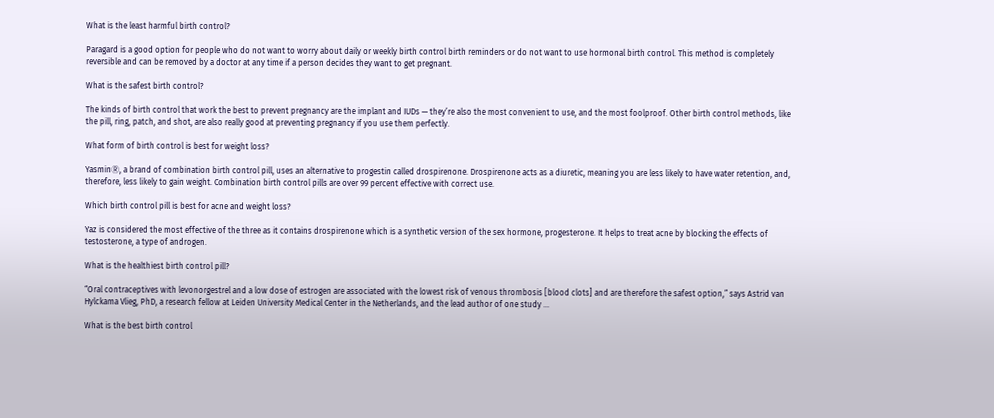What is the least harmful birth control?

Paragard is a good option for people who do not want to worry about daily or weekly birth control birth reminders or do not want to use hormonal birth control. This method is completely reversible and can be removed by a doctor at any time if a person decides they want to get pregnant.

What is the safest birth control?

The kinds of birth control that work the best to prevent pregnancy are the implant and IUDs — they’re also the most convenient to use, and the most foolproof. Other birth control methods, like the pill, ring, patch, and shot, are also really good at preventing pregnancy if you use them perfectly.

What form of birth control is best for weight loss?

YasminⓇ, a brand of combination birth control pill, uses an alternative to progestin called drospirenone. Drospirenone acts as a diuretic, meaning you are less likely to have water retention, and, therefore, less likely to gain weight. Combination birth control pills are over 99 percent effective with correct use.

Which birth control pill is best for acne and weight loss?

Yaz is considered the most effective of the three as it contains drospirenone which is a synthetic version of the sex hormone, progesterone. It helps to treat acne by blocking the effects of testosterone, a type of androgen.

What is the healthiest birth control pill?

“Oral contraceptives with levonorgestrel and a low dose of estrogen are associated with the lowest risk of venous thrombosis [blood clots] and are therefore the safest option,” says Astrid van Hylckama Vlieg, PhD, a research fellow at Leiden University Medical Center in the Netherlands, and the lead author of one study …

What is the best birth control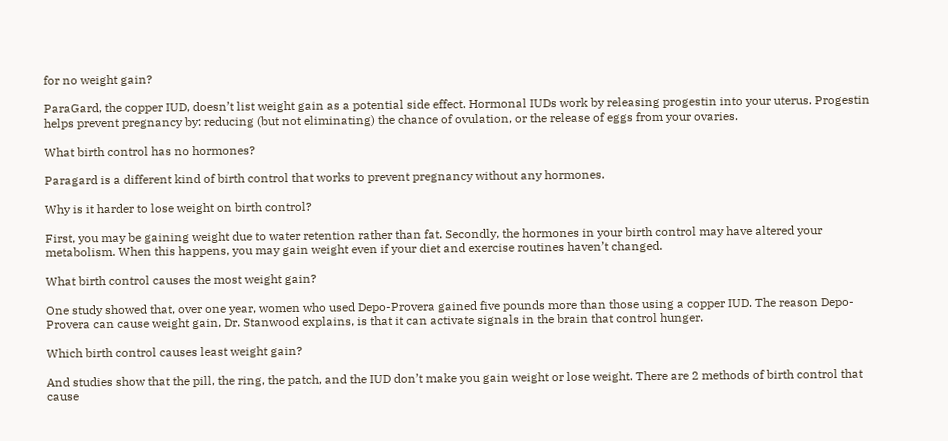for no weight gain?

ParaGard, the copper IUD, doesn’t list weight gain as a potential side effect. Hormonal IUDs work by releasing progestin into your uterus. Progestin helps prevent pregnancy by: reducing (but not eliminating) the chance of ovulation, or the release of eggs from your ovaries.

What birth control has no hormones?

Paragard is a different kind of birth control that works to prevent pregnancy without any hormones.

Why is it harder to lose weight on birth control?

First, you may be gaining weight due to water retention rather than fat. Secondly, the hormones in your birth control may have altered your metabolism. When this happens, you may gain weight even if your diet and exercise routines haven’t changed.

What birth control causes the most weight gain?

One study showed that, over one year, women who used Depo-Provera gained five pounds more than those using a copper IUD. The reason Depo-Provera can cause weight gain, Dr. Stanwood explains, is that it can activate signals in the brain that control hunger.

Which birth control causes least weight gain?

And studies show that the pill, the ring, the patch, and the IUD don’t make you gain weight or lose weight. There are 2 methods of birth control that cause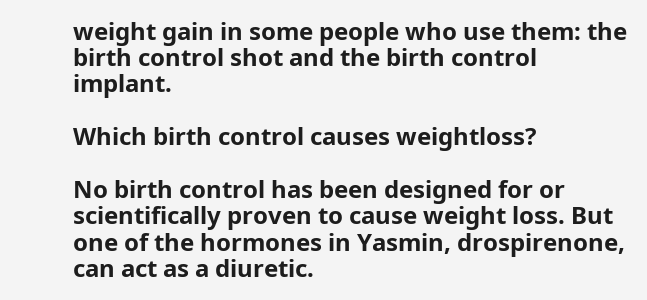weight gain in some people who use them: the birth control shot and the birth control implant.

Which birth control causes weightloss?

No birth control has been designed for or scientifically proven to cause weight loss. But one of the hormones in Yasmin, drospirenone, can act as a diuretic.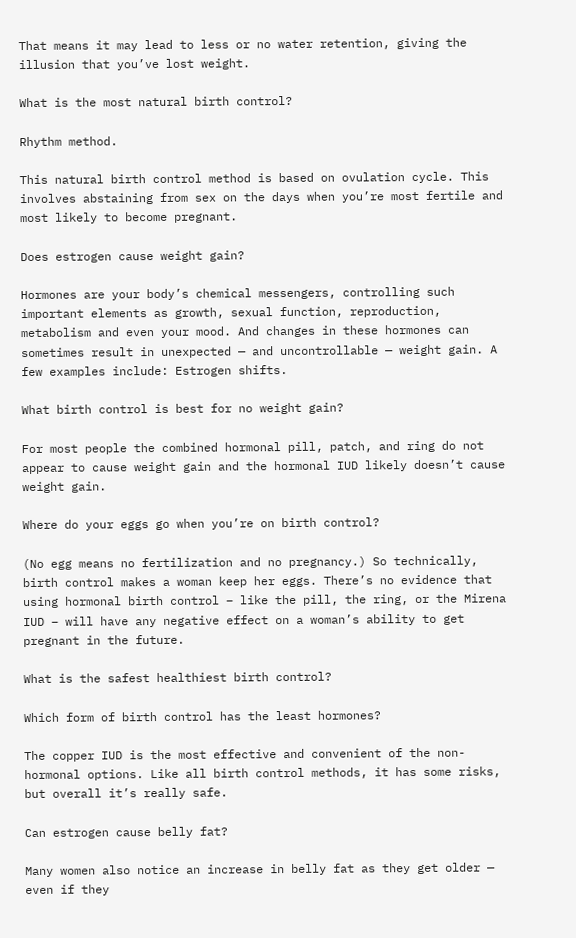That means it may lead to less or no water retention, giving the illusion that you’ve lost weight.

What is the most natural birth control?

Rhythm method.

This natural birth control method is based on ovulation cycle. This involves abstaining from sex on the days when you’re most fertile and most likely to become pregnant.

Does estrogen cause weight gain?

Hormones are your body’s chemical messengers, controlling such important elements as growth, sexual function, reproduction, metabolism and even your mood. And changes in these hormones can sometimes result in unexpected — and uncontrollable — weight gain. A few examples include: Estrogen shifts.

What birth control is best for no weight gain?

For most people the combined hormonal pill, patch, and ring do not appear to cause weight gain and the hormonal IUD likely doesn’t cause weight gain.

Where do your eggs go when you’re on birth control?

(No egg means no fertilization and no pregnancy.) So technically, birth control makes a woman keep her eggs. There’s no evidence that using hormonal birth control – like the pill, the ring, or the Mirena IUD – will have any negative effect on a woman’s ability to get pregnant in the future.

What is the safest healthiest birth control?

Which form of birth control has the least hormones?

The copper IUD is the most effective and convenient of the non-hormonal options. Like all birth control methods, it has some risks, but overall it’s really safe.

Can estrogen cause belly fat?

Many women also notice an increase in belly fat as they get older — even if they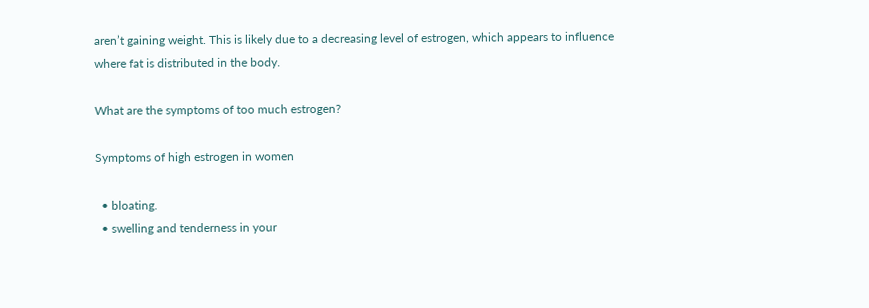aren’t gaining weight. This is likely due to a decreasing level of estrogen, which appears to influence where fat is distributed in the body.

What are the symptoms of too much estrogen?

Symptoms of high estrogen in women

  • bloating.
  • swelling and tenderness in your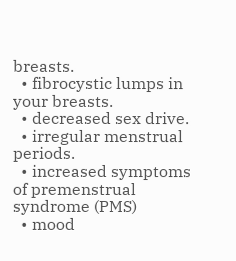breasts.
  • fibrocystic lumps in your breasts.
  • decreased sex drive.
  • irregular menstrual periods.
  • increased symptoms of premenstrual syndrome (PMS)
  • mood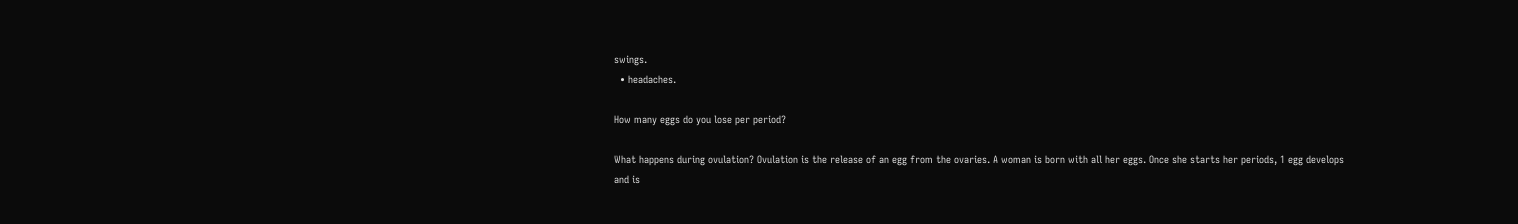swings.
  • headaches.

How many eggs do you lose per period?

What happens during ovulation? Ovulation is the release of an egg from the ovaries. A woman is born with all her eggs. Once she starts her periods, 1 egg develops and is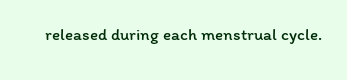released during each menstrual cycle.